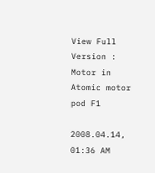View Full Version : Motor in Atomic motor pod F1

2008.04.14, 01:36 AM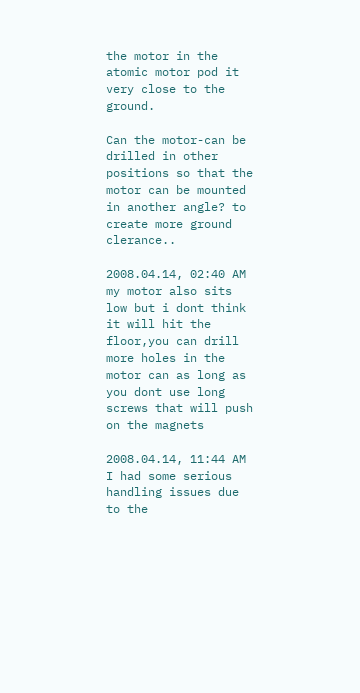the motor in the atomic motor pod it very close to the ground.

Can the motor-can be drilled in other positions so that the motor can be mounted in another angle? to create more ground clerance..

2008.04.14, 02:40 AM
my motor also sits low but i dont think it will hit the floor,you can drill more holes in the motor can as long as you dont use long screws that will push on the magnets

2008.04.14, 11:44 AM
I had some serious handling issues due to the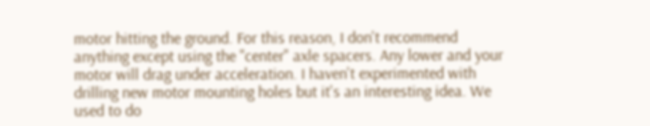motor hitting the ground. For this reason, I don't recommend anything except using the "center" axle spacers. Any lower and your motor will drag under acceleration. I haven't experimented with drilling new motor mounting holes but it's an interesting idea. We used to do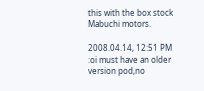this with the box stock Mabuchi motors.

2008.04.14, 12:51 PM
:oi must have an older version pod,no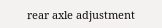rear axle adjustment